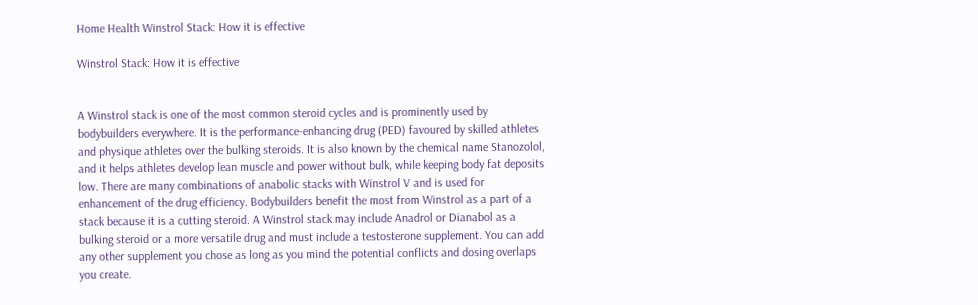Home Health Winstrol Stack: How it is effective

Winstrol Stack: How it is effective


A Winstrol stack is one of the most common steroid cycles and is prominently used by bodybuilders everywhere. It is the performance-enhancing drug (PED) favoured by skilled athletes and physique athletes over the bulking steroids. It is also known by the chemical name Stanozolol, and it helps athletes develop lean muscle and power without bulk, while keeping body fat deposits low. There are many combinations of anabolic stacks with Winstrol V and is used for enhancement of the drug efficiency. Bodybuilders benefit the most from Winstrol as a part of a stack because it is a cutting steroid. A Winstrol stack may include Anadrol or Dianabol as a bulking steroid or a more versatile drug and must include a testosterone supplement. You can add any other supplement you chose as long as you mind the potential conflicts and dosing overlaps you create.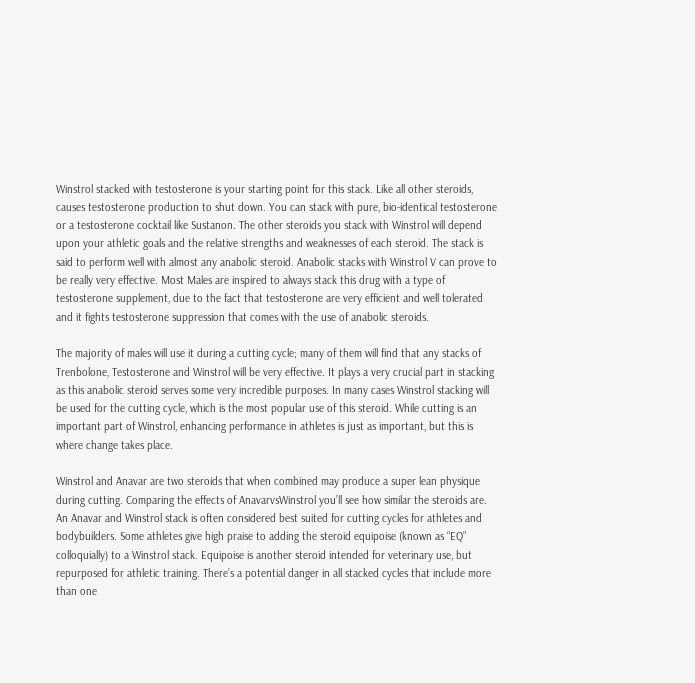Winstrol stacked with testosterone is your starting point for this stack. Like all other steroids, causes testosterone production to shut down. You can stack with pure, bio-identical testosterone or a testosterone cocktail like Sustanon. The other steroids you stack with Winstrol will depend upon your athletic goals and the relative strengths and weaknesses of each steroid. The stack is said to perform well with almost any anabolic steroid. Anabolic stacks with Winstrol V can prove to be really very effective. Most Males are inspired to always stack this drug with a type of testosterone supplement, due to the fact that testosterone are very efficient and well tolerated and it fights testosterone suppression that comes with the use of anabolic steroids.

The majority of males will use it during a cutting cycle; many of them will find that any stacks of Trenbolone, Testosterone and Winstrol will be very effective. It plays a very crucial part in stacking as this anabolic steroid serves some very incredible purposes. In many cases Winstrol stacking will be used for the cutting cycle, which is the most popular use of this steroid. While cutting is an important part of Winstrol, enhancing performance in athletes is just as important, but this is where change takes place.

Winstrol and Anavar are two steroids that when combined may produce a super lean physique during cutting. Comparing the effects of AnavarvsWinstrol you’ll see how similar the steroids are. An Anavar and Winstrol stack is often considered best suited for cutting cycles for athletes and bodybuilders. Some athletes give high praise to adding the steroid equipoise (known as “EQ” colloquially) to a Winstrol stack. Equipoise is another steroid intended for veterinary use, but repurposed for athletic training. There’s a potential danger in all stacked cycles that include more than one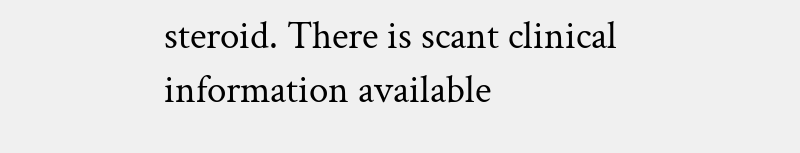steroid. There is scant clinical information available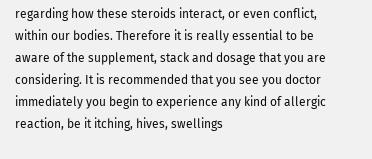regarding how these steroids interact, or even conflict, within our bodies. Therefore it is really essential to be aware of the supplement, stack and dosage that you are considering. It is recommended that you see you doctor immediately you begin to experience any kind of allergic reaction, be it itching, hives, swellings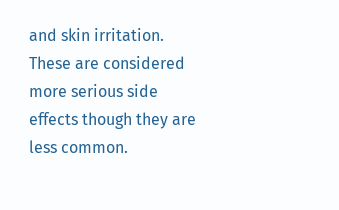and skin irritation. These are considered more serious side effects though they are less common.